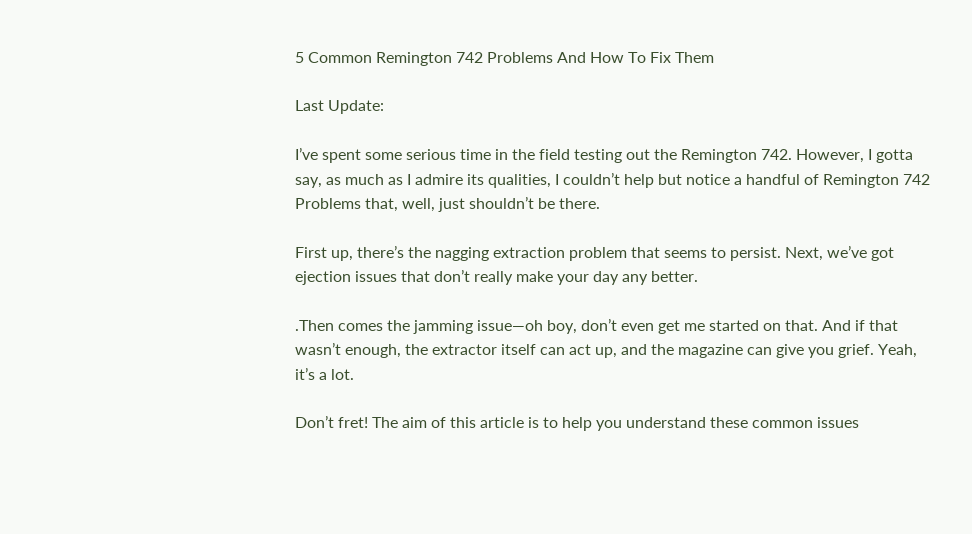5 Common Remington 742 Problems And How To Fix Them

Last Update:

I’ve spent some serious time in the field testing out the Remington 742. However, I gotta say, as much as I admire its qualities, I couldn’t help but notice a handful of Remington 742 Problems that, well, just shouldn’t be there.

First up, there’s the nagging extraction problem that seems to persist. Next, we’ve got ejection issues that don’t really make your day any better.

.Then comes the jamming issue—oh boy, don’t even get me started on that. And if that wasn’t enough, the extractor itself can act up, and the magazine can give you grief. Yeah, it’s a lot.

Don’t fret! The aim of this article is to help you understand these common issues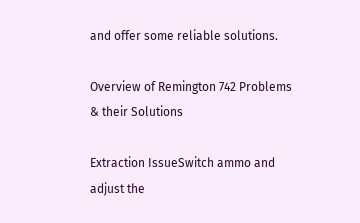and offer some reliable solutions.

Overview of Remington 742 Problems & their Solutions

Extraction IssueSwitch ammo and adjust the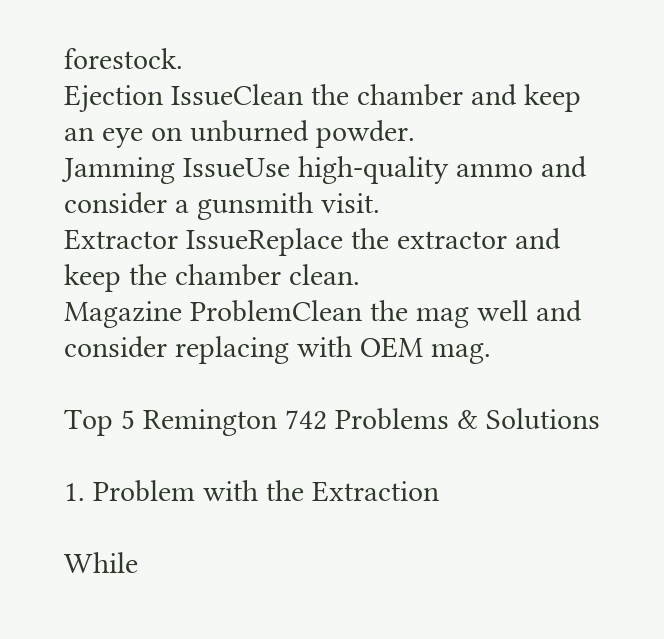forestock.
Ejection IssueClean the chamber and keep an eye on unburned powder.
Jamming IssueUse high-quality ammo and consider a gunsmith visit.
Extractor IssueReplace the extractor and keep the chamber clean.
Magazine ProblemClean the mag well and consider replacing with OEM mag.

Top 5 Remington 742 Problems & Solutions

1. Problem with the Extraction

While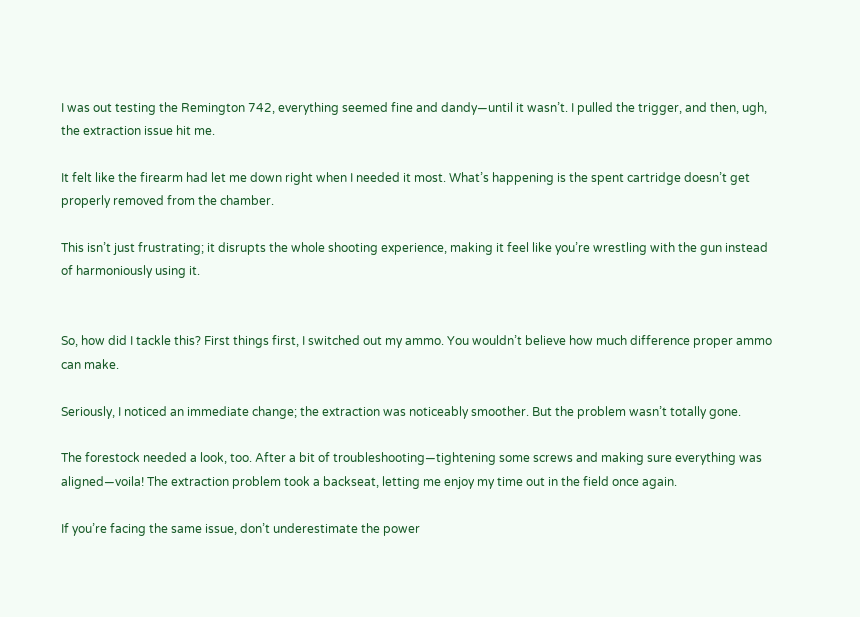I was out testing the Remington 742, everything seemed fine and dandy—until it wasn’t. I pulled the trigger, and then, ugh, the extraction issue hit me.

It felt like the firearm had let me down right when I needed it most. What’s happening is the spent cartridge doesn’t get properly removed from the chamber.

This isn’t just frustrating; it disrupts the whole shooting experience, making it feel like you’re wrestling with the gun instead of harmoniously using it.


So, how did I tackle this? First things first, I switched out my ammo. You wouldn’t believe how much difference proper ammo can make.

Seriously, I noticed an immediate change; the extraction was noticeably smoother. But the problem wasn’t totally gone.

The forestock needed a look, too. After a bit of troubleshooting—tightening some screws and making sure everything was aligned—voila! The extraction problem took a backseat, letting me enjoy my time out in the field once again.

If you’re facing the same issue, don’t underestimate the power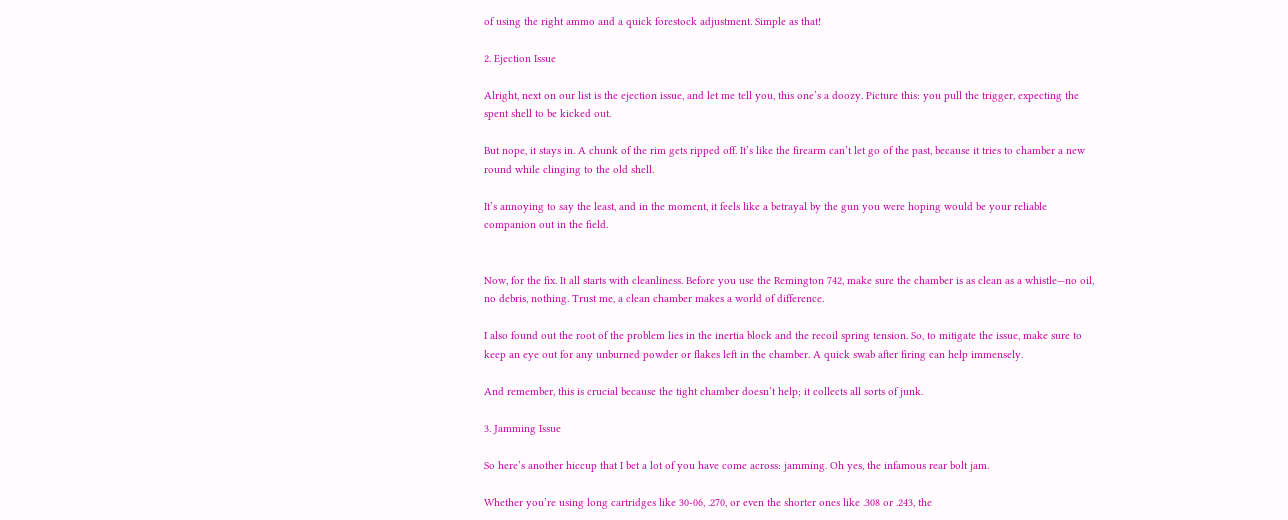of using the right ammo and a quick forestock adjustment. Simple as that!

2. Ejection Issue

Alright, next on our list is the ejection issue, and let me tell you, this one’s a doozy. Picture this: you pull the trigger, expecting the spent shell to be kicked out.

But nope, it stays in. A chunk of the rim gets ripped off. It’s like the firearm can’t let go of the past, because it tries to chamber a new round while clinging to the old shell.

It’s annoying to say the least, and in the moment, it feels like a betrayal by the gun you were hoping would be your reliable companion out in the field.


Now, for the fix. It all starts with cleanliness. Before you use the Remington 742, make sure the chamber is as clean as a whistle—no oil, no debris, nothing. Trust me, a clean chamber makes a world of difference.

I also found out the root of the problem lies in the inertia block and the recoil spring tension. So, to mitigate the issue, make sure to keep an eye out for any unburned powder or flakes left in the chamber. A quick swab after firing can help immensely.

And remember, this is crucial because the tight chamber doesn’t help; it collects all sorts of junk.

3. Jamming Issue

So here’s another hiccup that I bet a lot of you have come across: jamming. Oh yes, the infamous rear bolt jam.

Whether you’re using long cartridges like 30-06, .270, or even the shorter ones like .308 or .243, the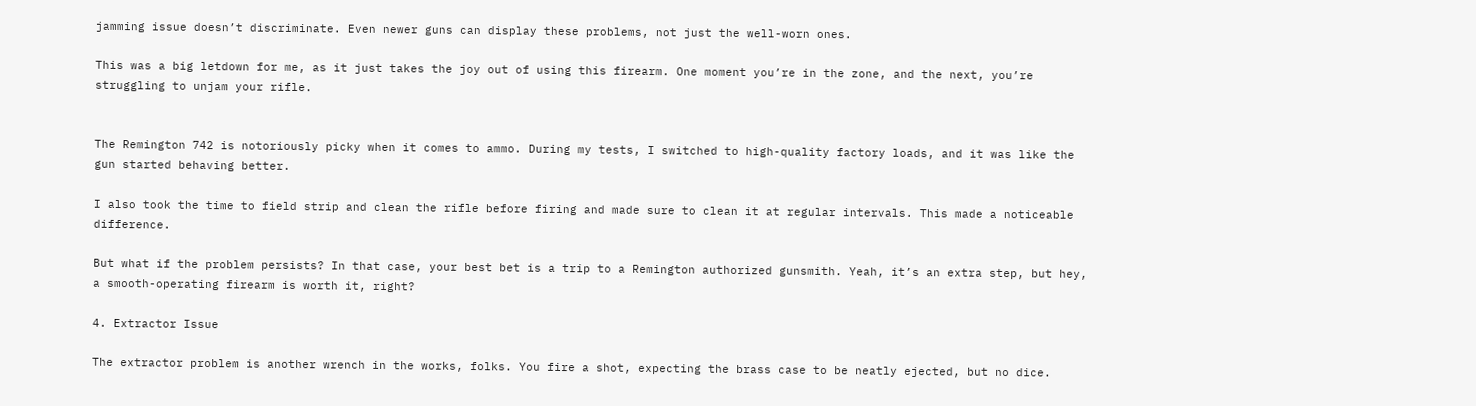jamming issue doesn’t discriminate. Even newer guns can display these problems, not just the well-worn ones.

This was a big letdown for me, as it just takes the joy out of using this firearm. One moment you’re in the zone, and the next, you’re struggling to unjam your rifle.


The Remington 742 is notoriously picky when it comes to ammo. During my tests, I switched to high-quality factory loads, and it was like the gun started behaving better.

I also took the time to field strip and clean the rifle before firing and made sure to clean it at regular intervals. This made a noticeable difference.

But what if the problem persists? In that case, your best bet is a trip to a Remington authorized gunsmith. Yeah, it’s an extra step, but hey, a smooth-operating firearm is worth it, right?

4. Extractor Issue

The extractor problem is another wrench in the works, folks. You fire a shot, expecting the brass case to be neatly ejected, but no dice.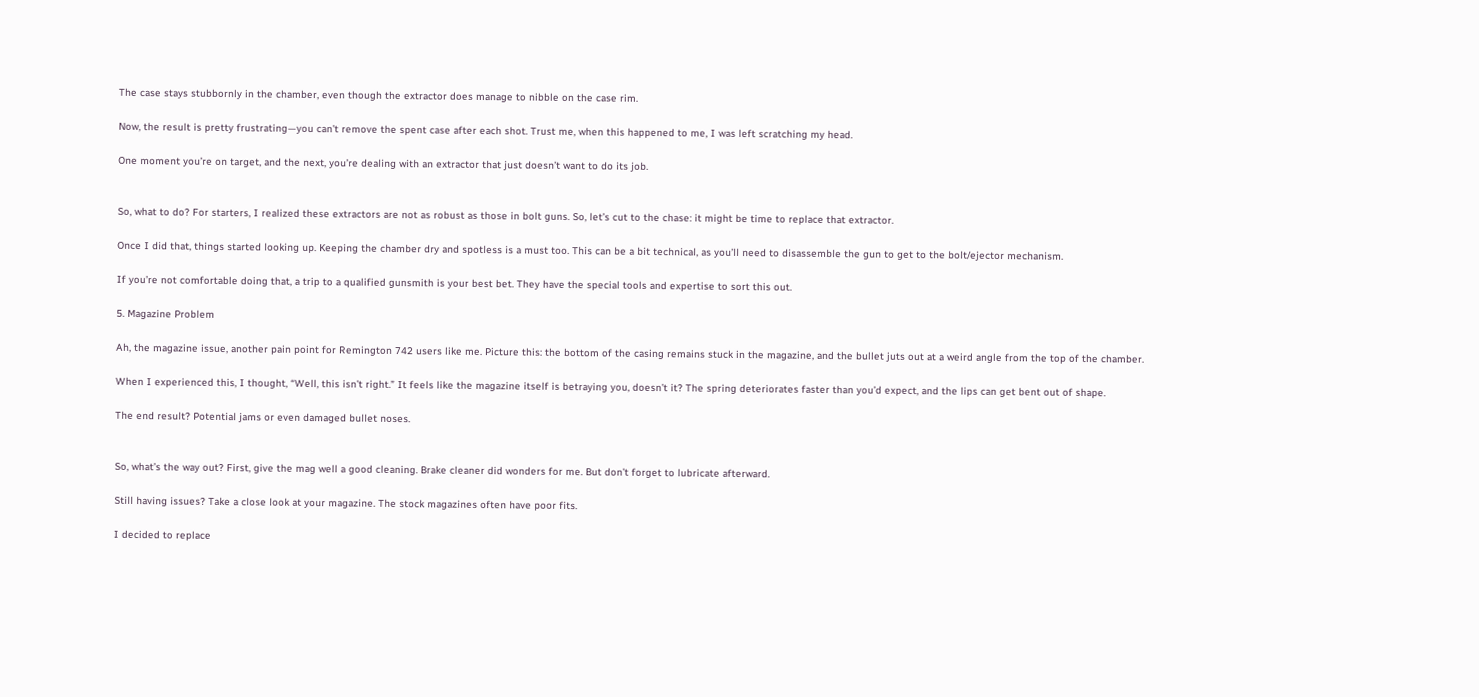The case stays stubbornly in the chamber, even though the extractor does manage to nibble on the case rim.

Now, the result is pretty frustrating—you can’t remove the spent case after each shot. Trust me, when this happened to me, I was left scratching my head.

One moment you’re on target, and the next, you’re dealing with an extractor that just doesn’t want to do its job.


So, what to do? For starters, I realized these extractors are not as robust as those in bolt guns. So, let’s cut to the chase: it might be time to replace that extractor.

Once I did that, things started looking up. Keeping the chamber dry and spotless is a must too. This can be a bit technical, as you’ll need to disassemble the gun to get to the bolt/ejector mechanism.

If you’re not comfortable doing that, a trip to a qualified gunsmith is your best bet. They have the special tools and expertise to sort this out.

5. Magazine Problem

Ah, the magazine issue, another pain point for Remington 742 users like me. Picture this: the bottom of the casing remains stuck in the magazine, and the bullet juts out at a weird angle from the top of the chamber.

When I experienced this, I thought, “Well, this isn’t right.” It feels like the magazine itself is betraying you, doesn’t it? The spring deteriorates faster than you’d expect, and the lips can get bent out of shape.

The end result? Potential jams or even damaged bullet noses.


So, what’s the way out? First, give the mag well a good cleaning. Brake cleaner did wonders for me. But don’t forget to lubricate afterward.

Still having issues? Take a close look at your magazine. The stock magazines often have poor fits.

I decided to replace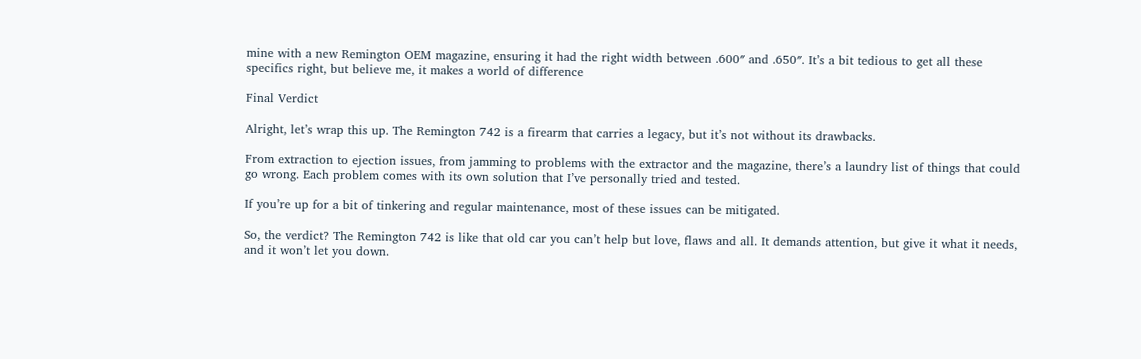mine with a new Remington OEM magazine, ensuring it had the right width between .600″ and .650″. It’s a bit tedious to get all these specifics right, but believe me, it makes a world of difference

Final Verdict

Alright, let’s wrap this up. The Remington 742 is a firearm that carries a legacy, but it’s not without its drawbacks.

From extraction to ejection issues, from jamming to problems with the extractor and the magazine, there’s a laundry list of things that could go wrong. Each problem comes with its own solution that I’ve personally tried and tested.

If you’re up for a bit of tinkering and regular maintenance, most of these issues can be mitigated.

So, the verdict? The Remington 742 is like that old car you can’t help but love, flaws and all. It demands attention, but give it what it needs, and it won’t let you down.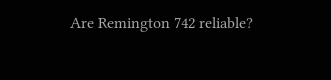Are Remington 742 reliable?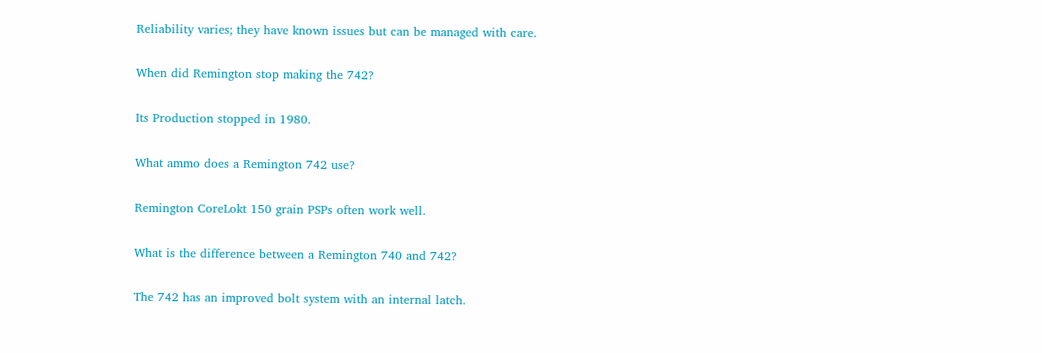Reliability varies; they have known issues but can be managed with care.

When did Remington stop making the 742?

Its Production stopped in 1980.

What ammo does a Remington 742 use?

Remington CoreLokt 150 grain PSPs often work well.

What is the difference between a Remington 740 and 742?

The 742 has an improved bolt system with an internal latch.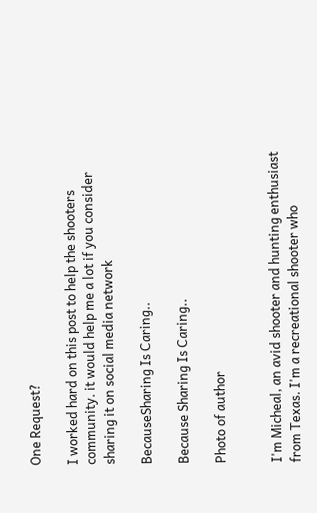One Request?

I worked hard on this post to help the shooters community. it would help me a lot if you consider sharing it on social media network

BecauseSharing Is Caring..

Because Sharing Is Caring..

Photo of author


I'm Micheal, an avid shooter and hunting enthusiast from Texas. I'm a recreational shooter who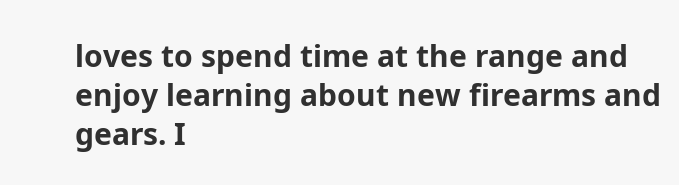loves to spend time at the range and enjoy learning about new firearms and gears. I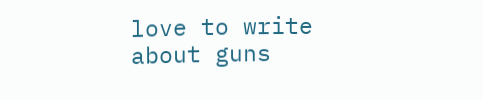love to write about guns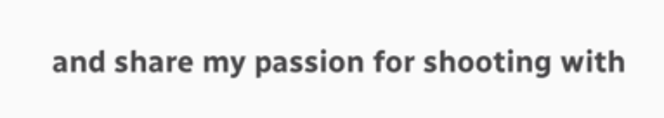and share my passion for shooting with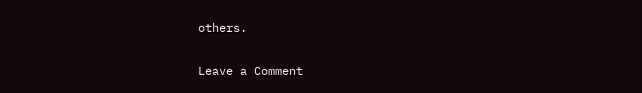others.

Leave a Comment